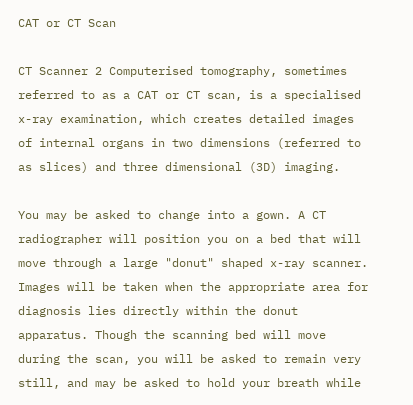CAT or CT Scan

CT Scanner 2 Computerised tomography, sometimes referred to as a CAT or CT scan, is a specialised x-ray examination, which creates detailed images of internal organs in two dimensions (referred to as slices) and three dimensional (3D) imaging.

You may be asked to change into a gown. A CT radiographer will position you on a bed that will move through a large "donut" shaped x-ray scanner. Images will be taken when the appropriate area for diagnosis lies directly within the donut apparatus. Though the scanning bed will move during the scan, you will be asked to remain very still, and may be asked to hold your breath while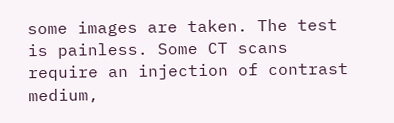some images are taken. The test is painless. Some CT scans require an injection of contrast medium,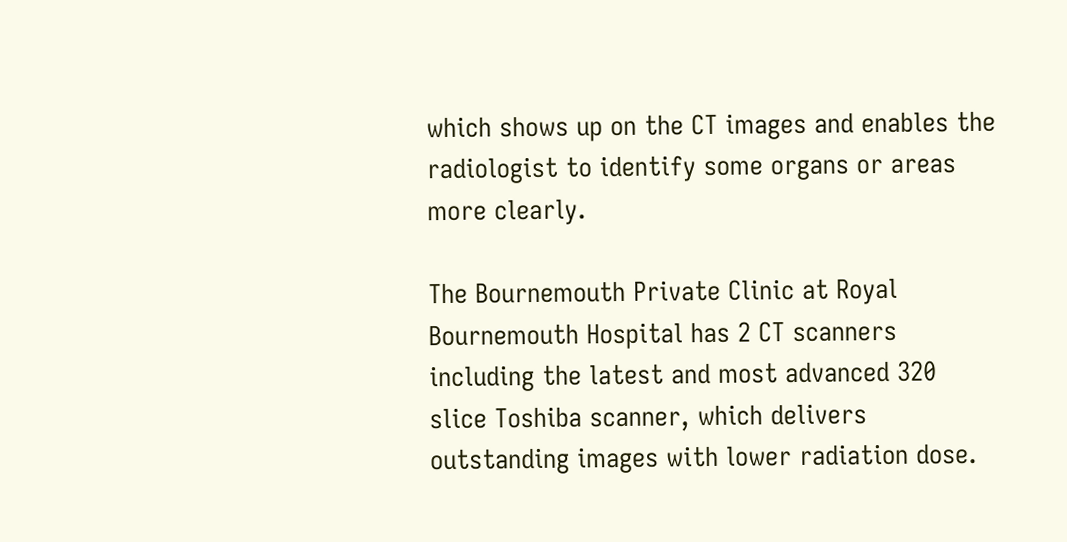which shows up on the CT images and enables the radiologist to identify some organs or areas more clearly.

The Bournemouth Private Clinic at Royal Bournemouth Hospital has 2 CT scanners including the latest and most advanced 320 slice Toshiba scanner, which delivers outstanding images with lower radiation dose.